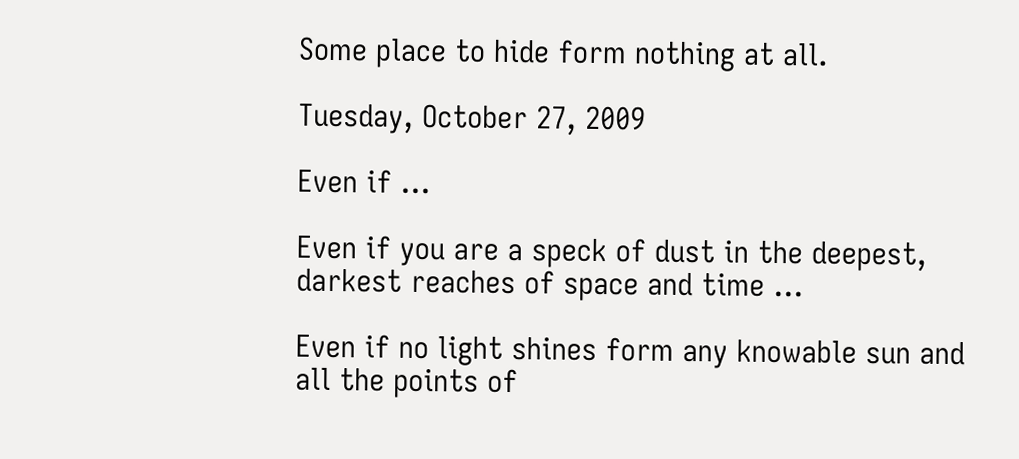Some place to hide form nothing at all.

Tuesday, October 27, 2009

Even if ...

Even if you are a speck of dust in the deepest, darkest reaches of space and time …

Even if no light shines form any knowable sun and all the points of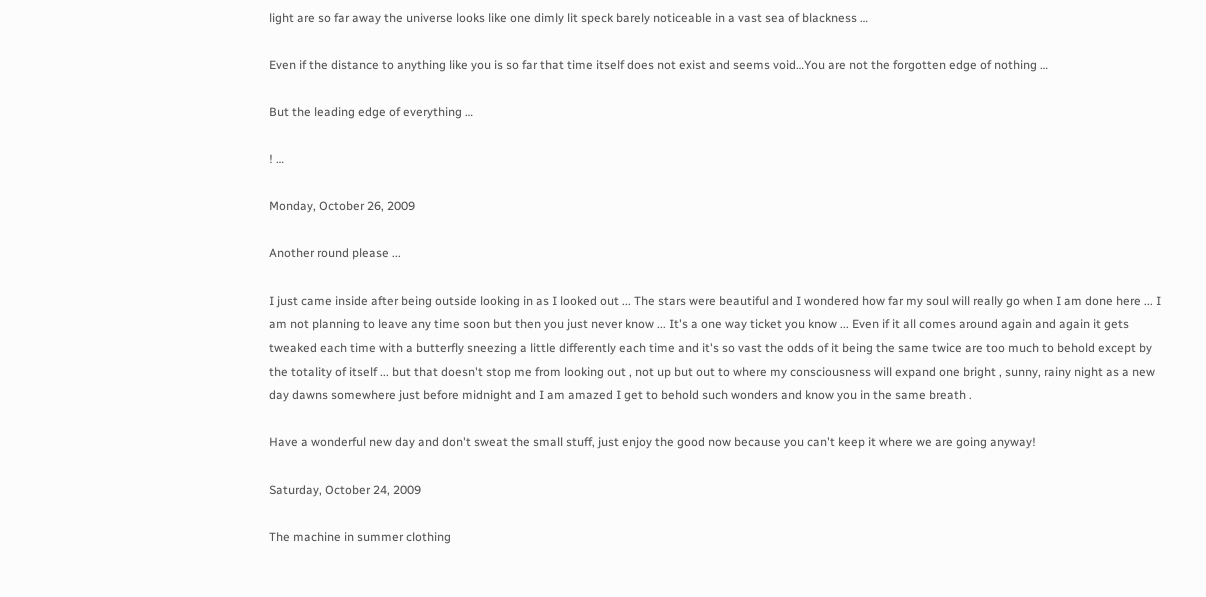light are so far away the universe looks like one dimly lit speck barely noticeable in a vast sea of blackness …

Even if the distance to anything like you is so far that time itself does not exist and seems void…You are not the forgotten edge of nothing …

But the leading edge of everything …

! …

Monday, October 26, 2009

Another round please ...

I just came inside after being outside looking in as I looked out ... The stars were beautiful and I wondered how far my soul will really go when I am done here ... I am not planning to leave any time soon but then you just never know ... It's a one way ticket you know ... Even if it all comes around again and again it gets tweaked each time with a butterfly sneezing a little differently each time and it's so vast the odds of it being the same twice are too much to behold except by the totality of itself ... but that doesn't stop me from looking out , not up but out to where my consciousness will expand one bright , sunny, rainy night as a new day dawns somewhere just before midnight and I am amazed I get to behold such wonders and know you in the same breath .

Have a wonderful new day and don't sweat the small stuff, just enjoy the good now because you can't keep it where we are going anyway!

Saturday, October 24, 2009

The machine in summer clothing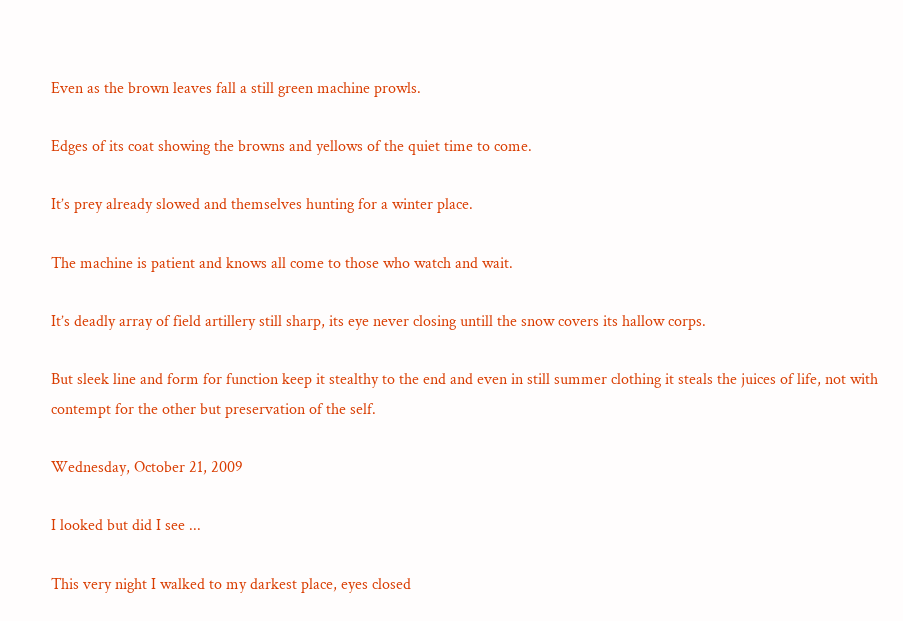Even as the brown leaves fall a still green machine prowls.

Edges of its coat showing the browns and yellows of the quiet time to come.

It’s prey already slowed and themselves hunting for a winter place.

The machine is patient and knows all come to those who watch and wait.

It’s deadly array of field artillery still sharp, its eye never closing untill the snow covers its hallow corps.

But sleek line and form for function keep it stealthy to the end and even in still summer clothing it steals the juices of life, not with contempt for the other but preservation of the self.

Wednesday, October 21, 2009

I looked but did I see ...

This very night I walked to my darkest place, eyes closed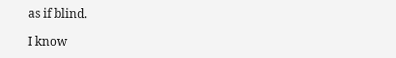as if blind.

I know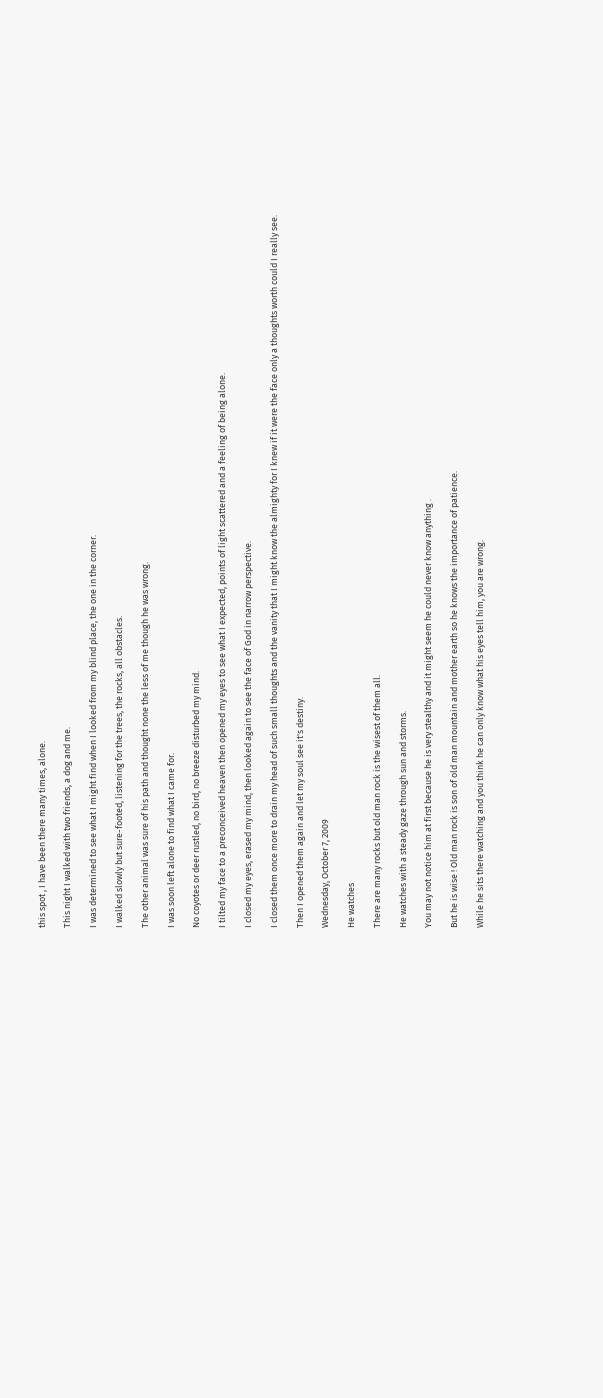this spot , I have been there many times, alone.

This night I walked with two friends, a dog and me.

I was determined to see what I might find when I looked from my blind place, the one in the corner.

I walked slowly but sure-footed, listening for the trees, the rocks, all obstacles.

The other animal was sure of his path and thought none the less of me though he was wrong.

I was soon left alone to find what I came for.

No coyotes or deer rustled, no bird, no breeze disturbed my mind.

I tilted my face to a preconceived heaven then opened my eyes to see what I expected, points of light scattered and a feeling of being alone.

I closed my eyes, erased my mind, then looked again to see the face of God in narrow perspective.

I closed them once more to drain my head of such small thoughts and the vanity that I might know the almighty for I knew if it were the face only a thoughts worth could I really see.

Then I opened them again and let my soul see it's destiny.

Wednesday, October 7, 2009

He watches

There are many rocks but old man rock is the wisest of them all.

He watches with a steady gaze through sun and storms.

You may not notice him at first because he is very stealthy and it might seem he could never know anything .

But he is wise ! Old man rock is son of old man mountain and mother earth so he knows the importance of patience.

While he sits there watching and you think he can only know what his eyes tell him, you are wrong.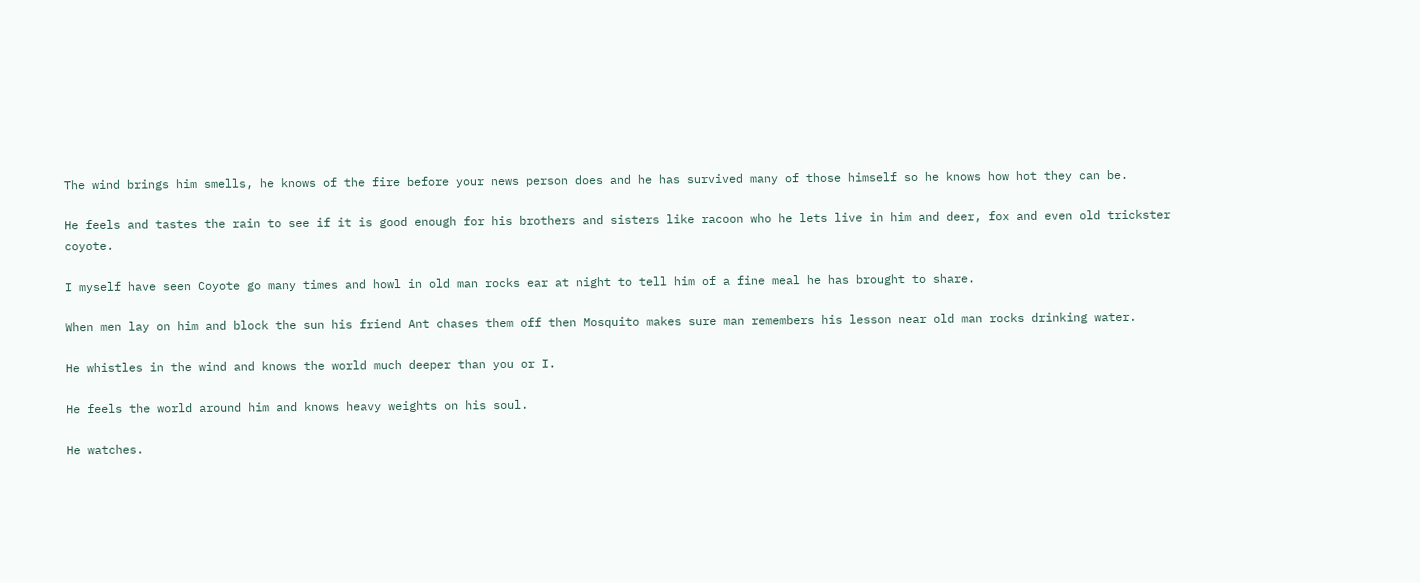The wind brings him smells, he knows of the fire before your news person does and he has survived many of those himself so he knows how hot they can be.

He feels and tastes the rain to see if it is good enough for his brothers and sisters like racoon who he lets live in him and deer, fox and even old trickster coyote.

I myself have seen Coyote go many times and howl in old man rocks ear at night to tell him of a fine meal he has brought to share.

When men lay on him and block the sun his friend Ant chases them off then Mosquito makes sure man remembers his lesson near old man rocks drinking water.

He whistles in the wind and knows the world much deeper than you or I.

He feels the world around him and knows heavy weights on his soul.

He watches.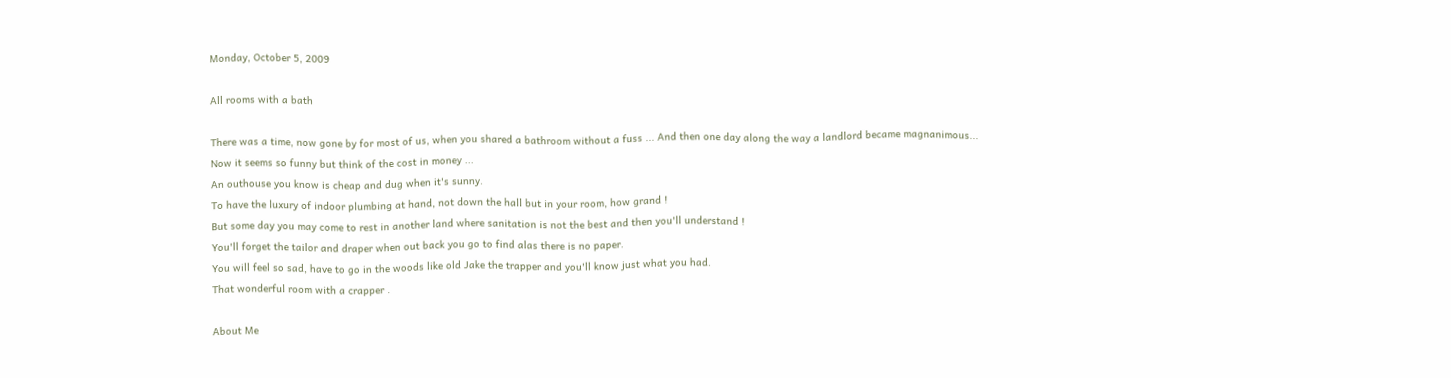Monday, October 5, 2009

All rooms with a bath

There was a time, now gone by for most of us, when you shared a bathroom without a fuss ... And then one day along the way a landlord became magnanimous...
Now it seems so funny but think of the cost in money ...
An outhouse you know is cheap and dug when it's sunny.
To have the luxury of indoor plumbing at hand, not down the hall but in your room, how grand !
But some day you may come to rest in another land where sanitation is not the best and then you'll understand !
You'll forget the tailor and draper when out back you go to find alas there is no paper.
You will feel so sad, have to go in the woods like old Jake the trapper and you'll know just what you had.
That wonderful room with a crapper .

About Me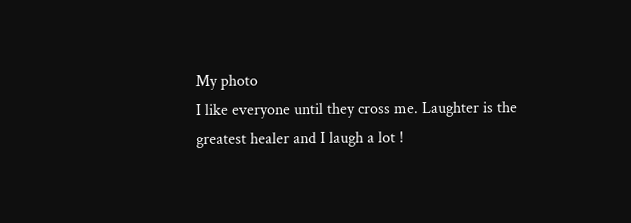My photo
I like everyone until they cross me. Laughter is the greatest healer and I laugh a lot !